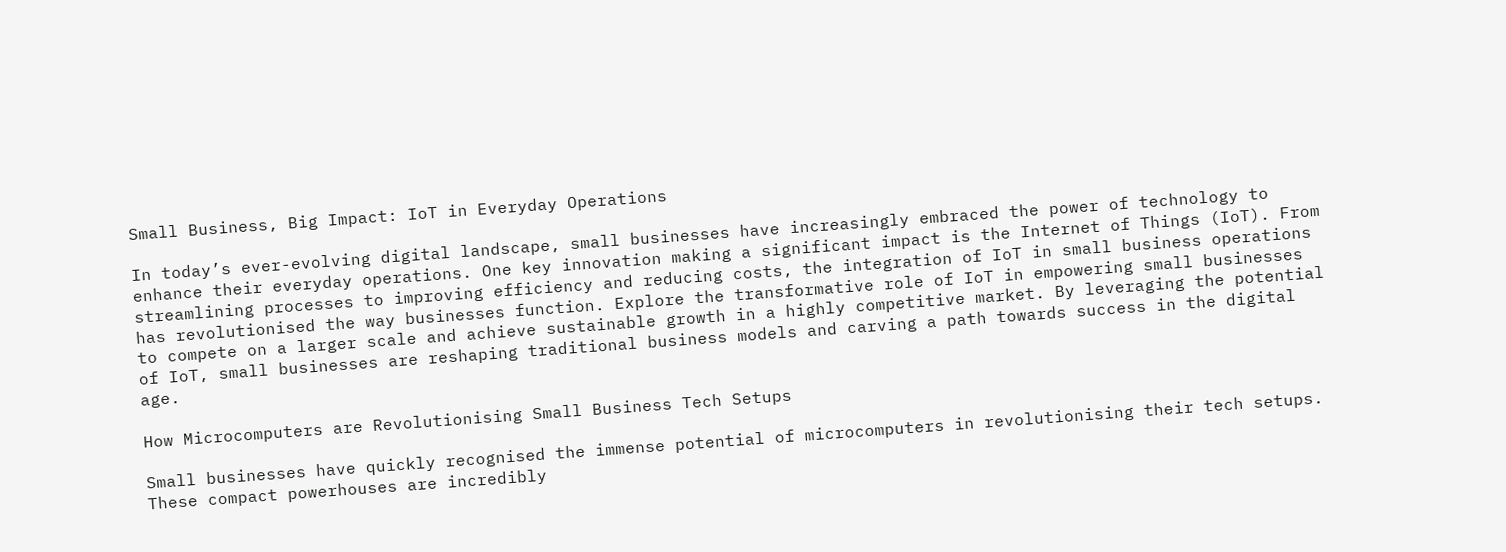Small Business, Big Impact: IoT in Everyday Operations

In today’s ever-evolving digital landscape, small businesses have increasingly embraced the power of technology to enhance their everyday operations. One key innovation making a significant impact is the Internet of Things (IoT). From streamlining processes to improving efficiency and reducing costs, the integration of IoT in small business operations has revolutionised the way businesses function. Explore the transformative role of IoT in empowering small businesses to compete on a larger scale and achieve sustainable growth in a highly competitive market. By leveraging the potential of IoT, small businesses are reshaping traditional business models and carving a path towards success in the digital age.

How Microcomputers are Revolutionising Small Business Tech Setups

Small businesses have quickly recognised the immense potential of microcomputers in revolutionising their tech setups. These compact powerhouses are incredibly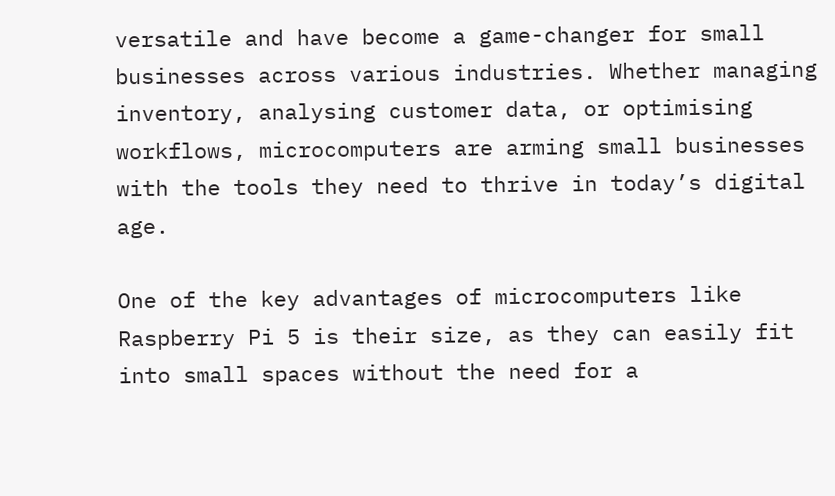versatile and have become a game-changer for small businesses across various industries. Whether managing inventory, analysing customer data, or optimising workflows, microcomputers are arming small businesses with the tools they need to thrive in today’s digital age.

One of the key advantages of microcomputers like Raspberry Pi 5 is their size, as they can easily fit into small spaces without the need for a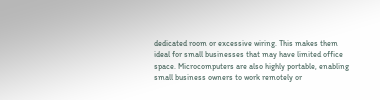dedicated room or excessive wiring. This makes them ideal for small businesses that may have limited office space. Microcomputers are also highly portable, enabling small business owners to work remotely or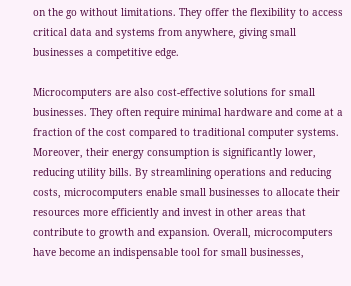on the go without limitations. They offer the flexibility to access critical data and systems from anywhere, giving small businesses a competitive edge.

Microcomputers are also cost-effective solutions for small businesses. They often require minimal hardware and come at a fraction of the cost compared to traditional computer systems. Moreover, their energy consumption is significantly lower, reducing utility bills. By streamlining operations and reducing costs, microcomputers enable small businesses to allocate their resources more efficiently and invest in other areas that contribute to growth and expansion. Overall, microcomputers have become an indispensable tool for small businesses,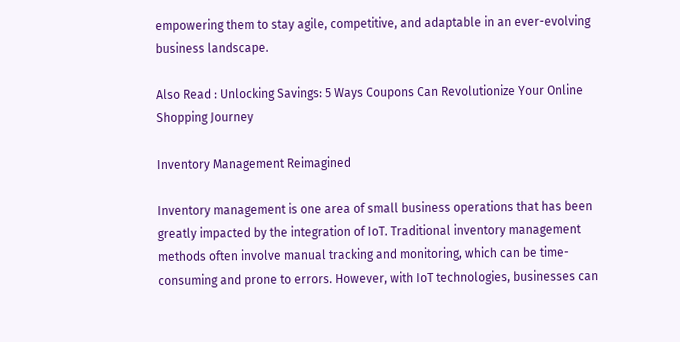empowering them to stay agile, competitive, and adaptable in an ever-evolving business landscape.

Also Read : Unlocking Savings: 5 Ways Coupons Can Revolutionize Your Online Shopping Journey

Inventory Management Reimagined

Inventory management is one area of small business operations that has been greatly impacted by the integration of IoT. Traditional inventory management methods often involve manual tracking and monitoring, which can be time-consuming and prone to errors. However, with IoT technologies, businesses can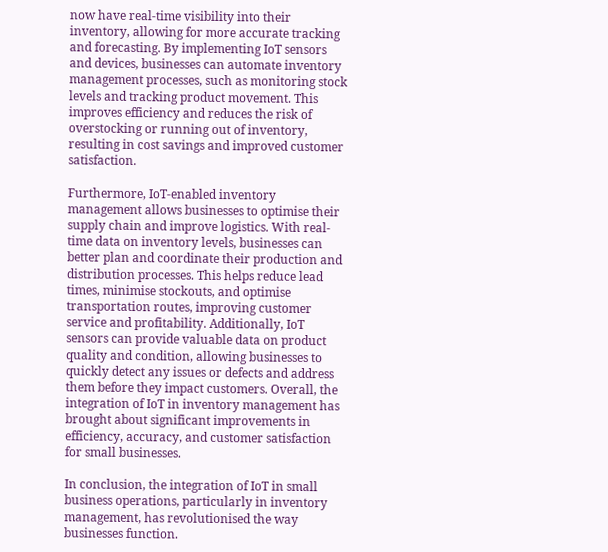now have real-time visibility into their inventory, allowing for more accurate tracking and forecasting. By implementing IoT sensors and devices, businesses can automate inventory management processes, such as monitoring stock levels and tracking product movement. This improves efficiency and reduces the risk of overstocking or running out of inventory, resulting in cost savings and improved customer satisfaction.

Furthermore, IoT-enabled inventory management allows businesses to optimise their supply chain and improve logistics. With real-time data on inventory levels, businesses can better plan and coordinate their production and distribution processes. This helps reduce lead times, minimise stockouts, and optimise transportation routes, improving customer service and profitability. Additionally, IoT sensors can provide valuable data on product quality and condition, allowing businesses to quickly detect any issues or defects and address them before they impact customers. Overall, the integration of IoT in inventory management has brought about significant improvements in efficiency, accuracy, and customer satisfaction for small businesses.

In conclusion, the integration of IoT in small business operations, particularly in inventory management, has revolutionised the way businesses function.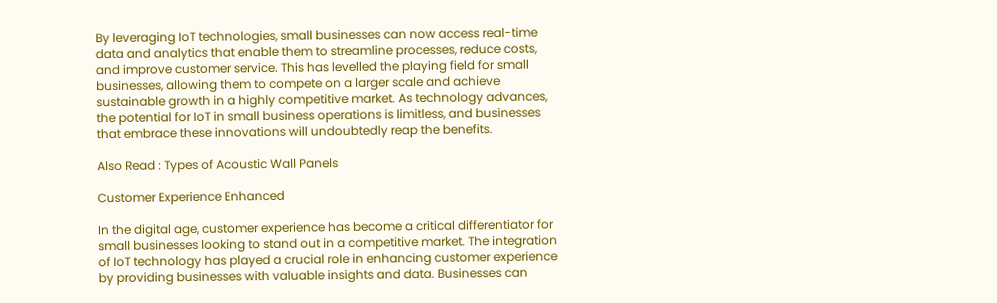By leveraging IoT technologies, small businesses can now access real-time data and analytics that enable them to streamline processes, reduce costs, and improve customer service. This has levelled the playing field for small businesses, allowing them to compete on a larger scale and achieve sustainable growth in a highly competitive market. As technology advances, the potential for IoT in small business operations is limitless, and businesses that embrace these innovations will undoubtedly reap the benefits.

Also Read : Types of Acoustic Wall Panels

Customer Experience Enhanced

In the digital age, customer experience has become a critical differentiator for small businesses looking to stand out in a competitive market. The integration of IoT technology has played a crucial role in enhancing customer experience by providing businesses with valuable insights and data. Businesses can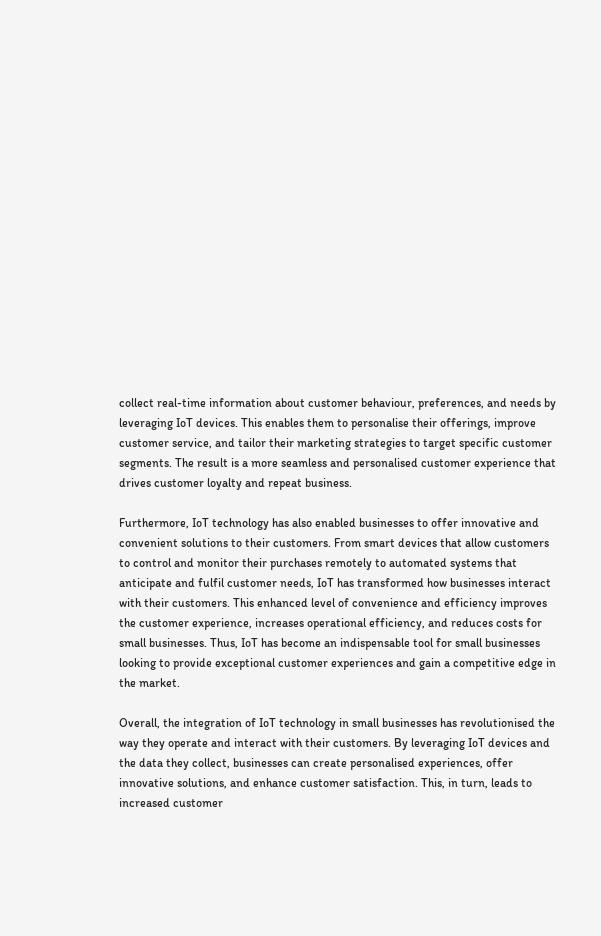collect real-time information about customer behaviour, preferences, and needs by leveraging IoT devices. This enables them to personalise their offerings, improve customer service, and tailor their marketing strategies to target specific customer segments. The result is a more seamless and personalised customer experience that drives customer loyalty and repeat business.

Furthermore, IoT technology has also enabled businesses to offer innovative and convenient solutions to their customers. From smart devices that allow customers to control and monitor their purchases remotely to automated systems that anticipate and fulfil customer needs, IoT has transformed how businesses interact with their customers. This enhanced level of convenience and efficiency improves the customer experience, increases operational efficiency, and reduces costs for small businesses. Thus, IoT has become an indispensable tool for small businesses looking to provide exceptional customer experiences and gain a competitive edge in the market.

Overall, the integration of IoT technology in small businesses has revolutionised the way they operate and interact with their customers. By leveraging IoT devices and the data they collect, businesses can create personalised experiences, offer innovative solutions, and enhance customer satisfaction. This, in turn, leads to increased customer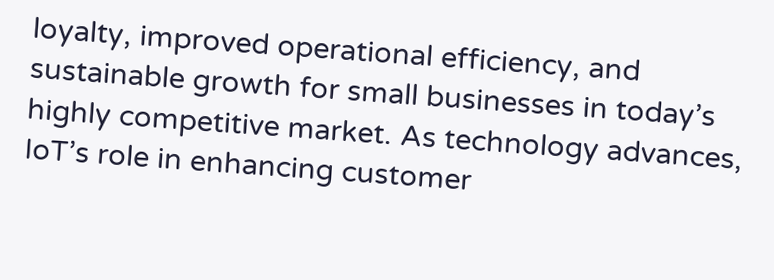loyalty, improved operational efficiency, and sustainable growth for small businesses in today’s highly competitive market. As technology advances, IoT’s role in enhancing customer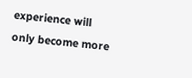experience will only become more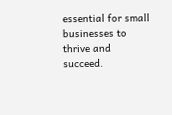essential for small businesses to thrive and succeed.